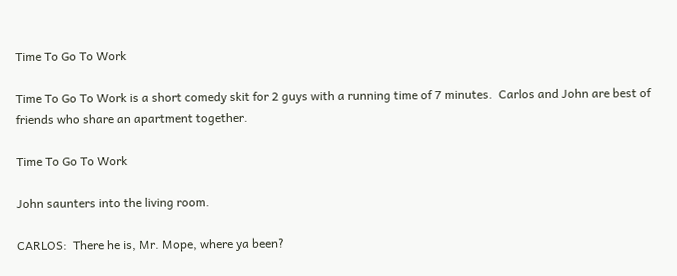Time To Go To Work

Time To Go To Work is a short comedy skit for 2 guys with a running time of 7 minutes.  Carlos and John are best of friends who share an apartment together.

Time To Go To Work

John saunters into the living room.

CARLOS:  There he is, Mr. Mope, where ya been?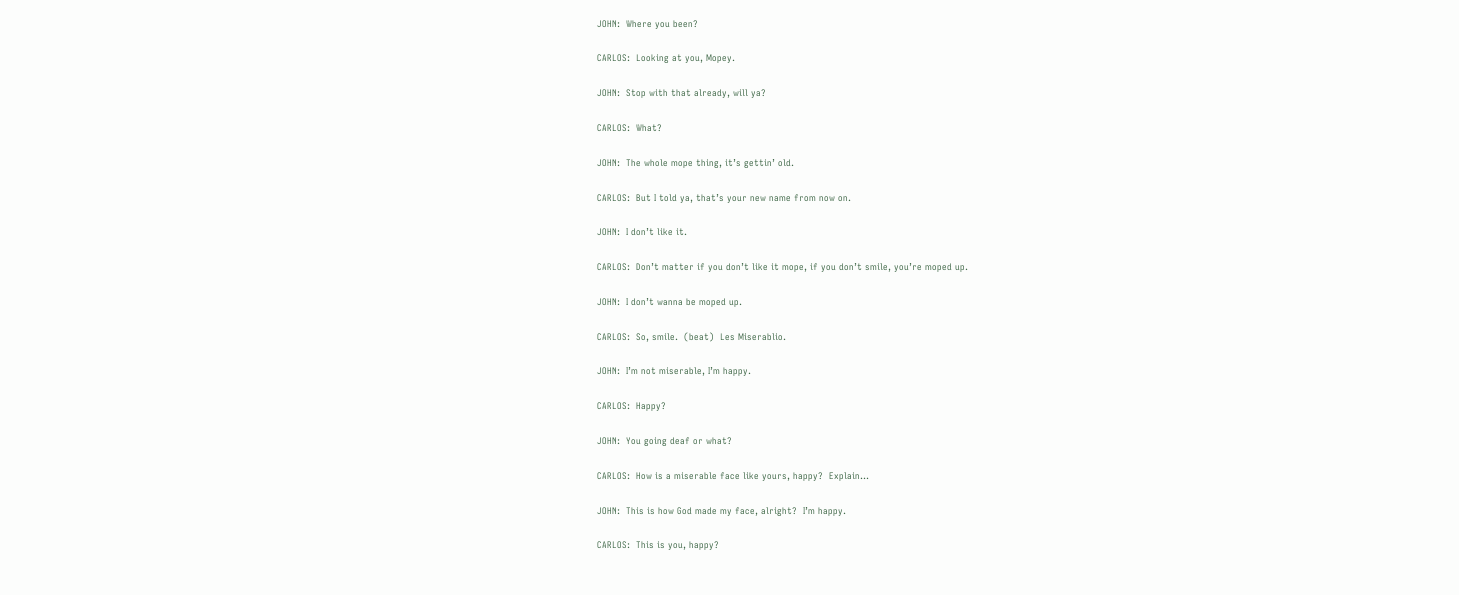JOHN:  Where you been?

CARLOS:  Looking at you, Mopey.

JOHN:  Stop with that already, will ya?

CARLOS:  What?

JOHN:  The whole mope thing, it’s gettin’ old.

CARLOS:  But I told ya, that’s your new name from now on.

JOHN:  I don’t like it.

CARLOS:  Don’t matter if you don’t like it mope, if you don’t smile, you’re moped up.

JOHN:  I don’t wanna be moped up.

CARLOS:  So, smile.  (beat)  Les Miserablio.

JOHN:  I’m not miserable, I’m happy.

CARLOS:  Happy?

JOHN:  You going deaf or what?

CARLOS:  How is a miserable face like yours, happy?  Explain…

JOHN:  This is how God made my face, alright?  I’m happy.

CARLOS:  This is you, happy?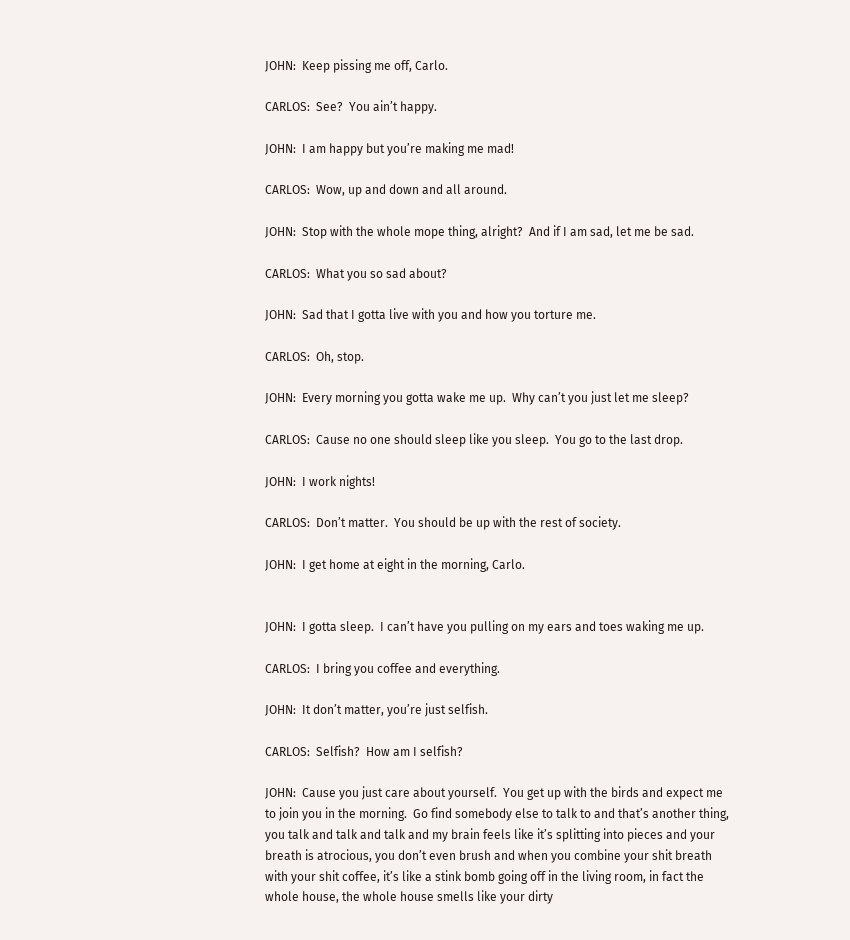JOHN:  Keep pissing me off, Carlo.

CARLOS:  See?  You ain’t happy.

JOHN:  I am happy but you’re making me mad!

CARLOS:  Wow, up and down and all around.

JOHN:  Stop with the whole mope thing, alright?  And if I am sad, let me be sad.

CARLOS:  What you so sad about?

JOHN:  Sad that I gotta live with you and how you torture me.

CARLOS:  Oh, stop.

JOHN:  Every morning you gotta wake me up.  Why can’t you just let me sleep?

CARLOS:  Cause no one should sleep like you sleep.  You go to the last drop.

JOHN:  I work nights!

CARLOS:  Don’t matter.  You should be up with the rest of society.

JOHN:  I get home at eight in the morning, Carlo.


JOHN:  I gotta sleep.  I can’t have you pulling on my ears and toes waking me up.

CARLOS:  I bring you coffee and everything.

JOHN:  It don’t matter, you’re just selfish.

CARLOS:  Selfish?  How am I selfish?

JOHN:  Cause you just care about yourself.  You get up with the birds and expect me to join you in the morning.  Go find somebody else to talk to and that’s another thing, you talk and talk and talk and my brain feels like it’s splitting into pieces and your breath is atrocious, you don’t even brush and when you combine your shit breath with your shit coffee, it’s like a stink bomb going off in the living room, in fact the whole house, the whole house smells like your dirty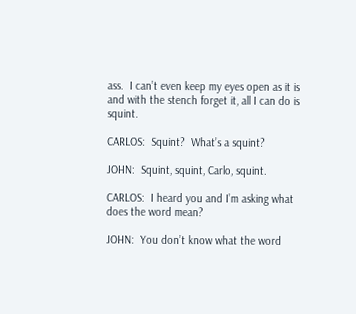ass.  I can’t even keep my eyes open as it is and with the stench forget it, all I can do is squint.

CARLOS:  Squint?  What’s a squint?

JOHN:  Squint, squint, Carlo, squint.

CARLOS:  I heard you and I’m asking what does the word mean?

JOHN:  You don’t know what the word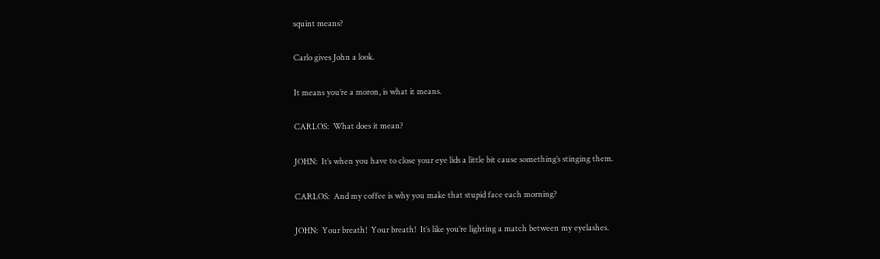squint means?

Carlo gives John a look.

It means you’re a moron, is what it means.

CARLOS:  What does it mean?

JOHN:  It’s when you have to close your eye lids a little bit cause something’s stinging them.

CARLOS:  And my coffee is why you make that stupid face each morning?

JOHN:  Your breath!  Your breath!  It’s like you’re lighting a match between my eyelashes.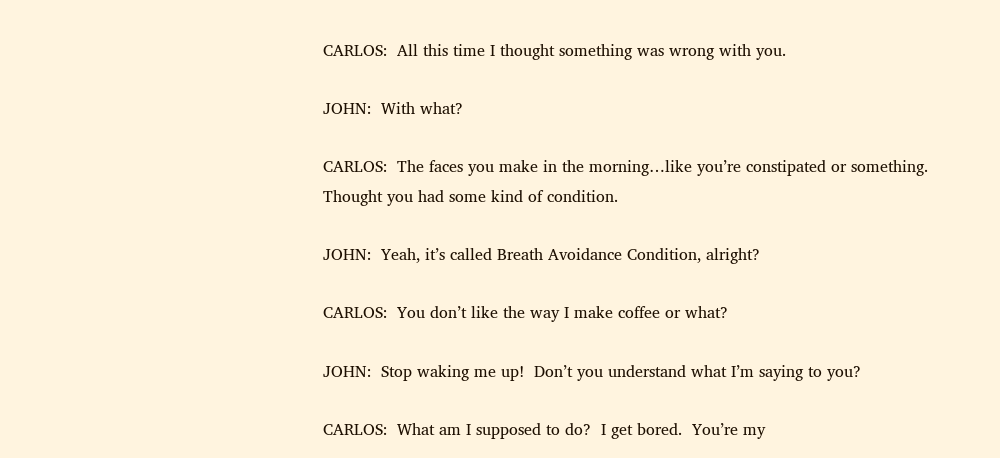CARLOS:  All this time I thought something was wrong with you.

JOHN:  With what?

CARLOS:  The faces you make in the morning…like you’re constipated or something.  Thought you had some kind of condition.

JOHN:  Yeah, it’s called Breath Avoidance Condition, alright?

CARLOS:  You don’t like the way I make coffee or what?

JOHN:  Stop waking me up!  Don’t you understand what I’m saying to you?

CARLOS:  What am I supposed to do?  I get bored.  You’re my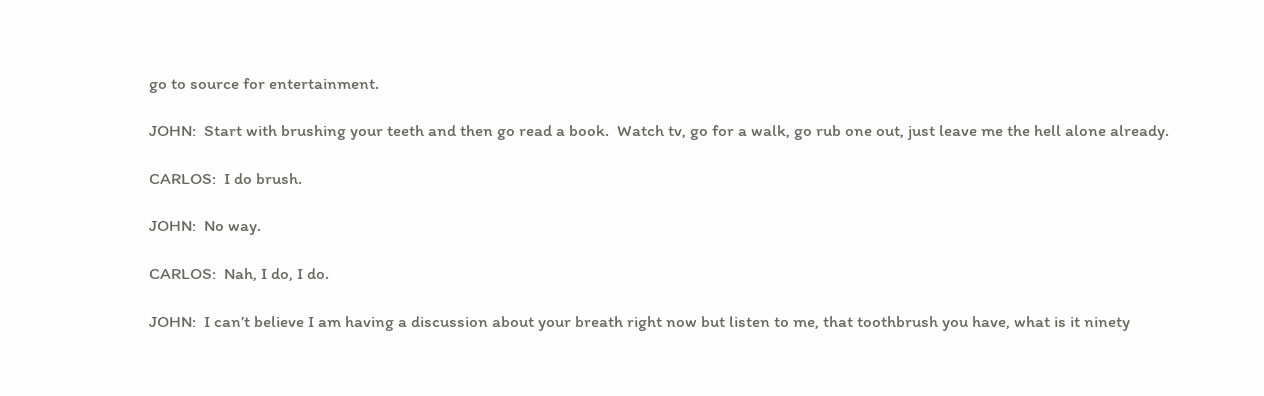go to source for entertainment.

JOHN:  Start with brushing your teeth and then go read a book.  Watch tv, go for a walk, go rub one out, just leave me the hell alone already.

CARLOS:  I do brush.

JOHN:  No way.

CARLOS:  Nah, I do, I do.

JOHN:  I can’t believe I am having a discussion about your breath right now but listen to me, that toothbrush you have, what is it ninety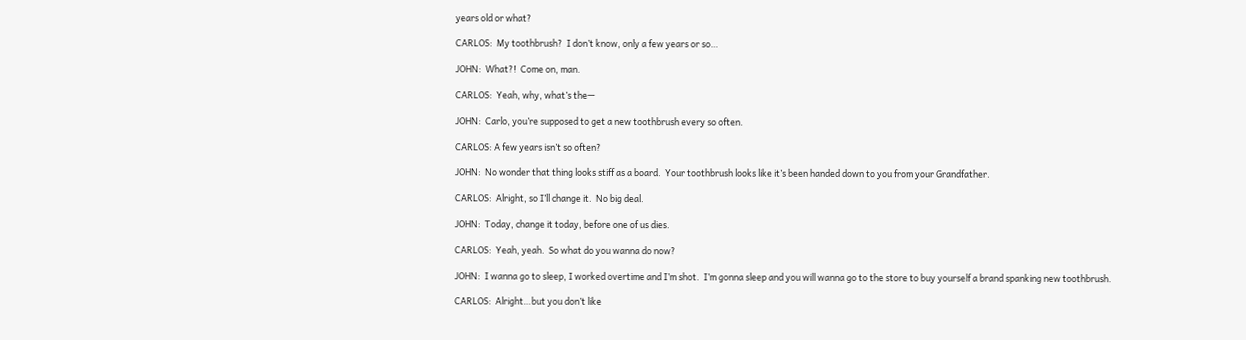years old or what?

CARLOS:  My toothbrush?  I don’t know, only a few years or so…

JOHN:  What?!  Come on, man.

CARLOS:  Yeah, why, what’s the—

JOHN:  Carlo, you’re supposed to get a new toothbrush every so often.

CARLOS: A few years isn’t so often?

JOHN:  No wonder that thing looks stiff as a board.  Your toothbrush looks like it’s been handed down to you from your Grandfather.

CARLOS:  Alright, so I’ll change it.  No big deal.

JOHN:  Today, change it today, before one of us dies.

CARLOS:  Yeah, yeah.  So what do you wanna do now?

JOHN:  I wanna go to sleep, I worked overtime and I’m shot.  I’m gonna sleep and you will wanna go to the store to buy yourself a brand spanking new toothbrush.

CARLOS:  Alright…but you don’t like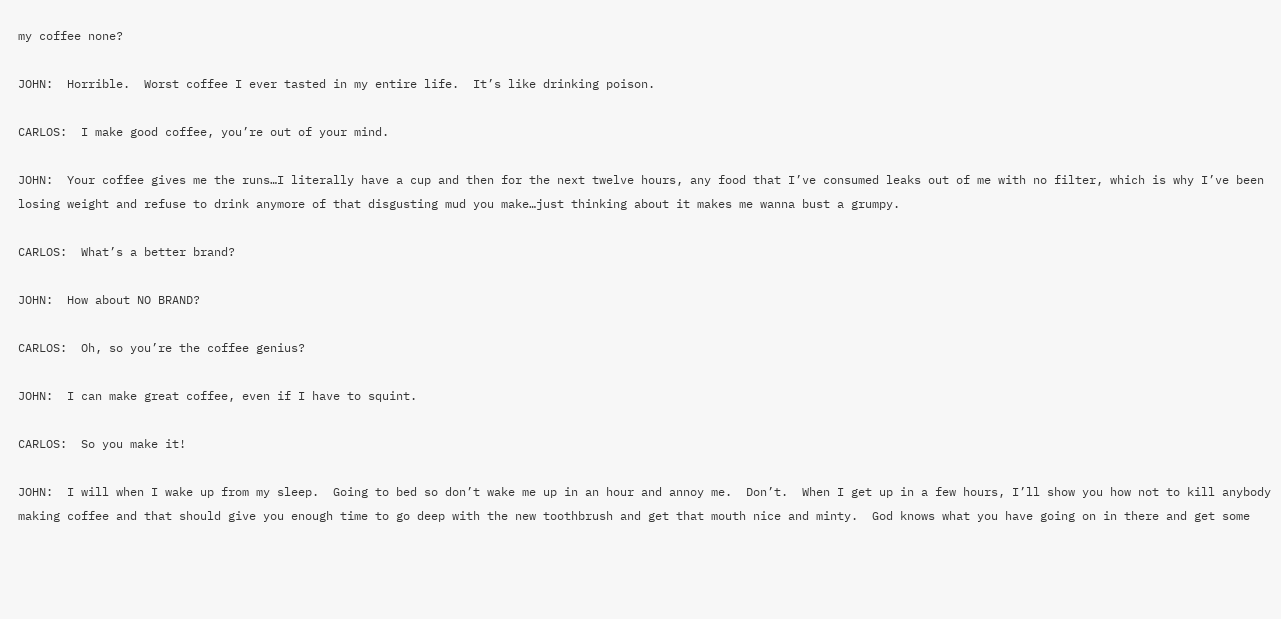my coffee none?

JOHN:  Horrible.  Worst coffee I ever tasted in my entire life.  It’s like drinking poison.

CARLOS:  I make good coffee, you’re out of your mind.

JOHN:  Your coffee gives me the runs…I literally have a cup and then for the next twelve hours, any food that I’ve consumed leaks out of me with no filter, which is why I’ve been losing weight and refuse to drink anymore of that disgusting mud you make…just thinking about it makes me wanna bust a grumpy.

CARLOS:  What’s a better brand?

JOHN:  How about NO BRAND?

CARLOS:  Oh, so you’re the coffee genius?

JOHN:  I can make great coffee, even if I have to squint.

CARLOS:  So you make it!

JOHN:  I will when I wake up from my sleep.  Going to bed so don’t wake me up in an hour and annoy me.  Don’t.  When I get up in a few hours, I’ll show you how not to kill anybody making coffee and that should give you enough time to go deep with the new toothbrush and get that mouth nice and minty.  God knows what you have going on in there and get some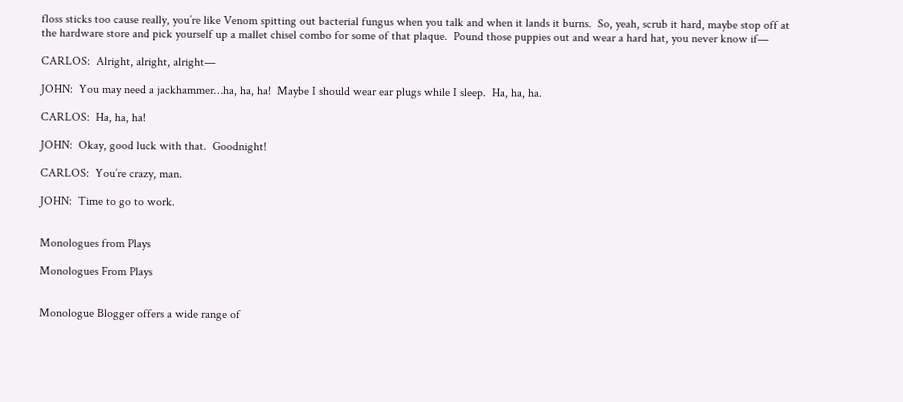floss sticks too cause really, you’re like Venom spitting out bacterial fungus when you talk and when it lands it burns.  So, yeah, scrub it hard, maybe stop off at the hardware store and pick yourself up a mallet chisel combo for some of that plaque.  Pound those puppies out and wear a hard hat, you never know if—

CARLOS:  Alright, alright, alright—

JOHN:  You may need a jackhammer…ha, ha, ha!  Maybe I should wear ear plugs while I sleep.  Ha, ha, ha.

CARLOS:  Ha, ha, ha!

JOHN:  Okay, good luck with that.  Goodnight!

CARLOS:  You’re crazy, man.

JOHN:  Time to go to work.


Monologues from Plays

Monologues From Plays


Monologue Blogger offers a wide range of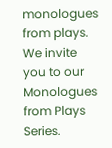monologues from plays. We invite you to our Monologues from Plays Series.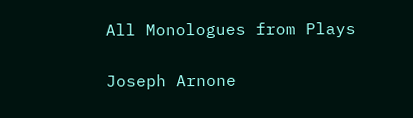All Monologues from Plays

Joseph Arnone